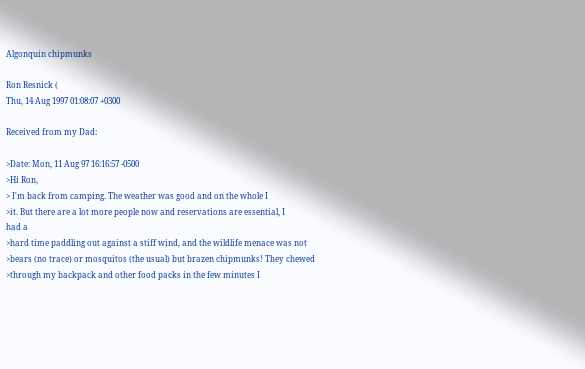Algonquin chipmunks

Ron Resnick (
Thu, 14 Aug 1997 01:08:07 +0300

Received from my Dad:

>Date: Mon, 11 Aug 97 16:16:57 -0500
>Hi Ron,
> I'm back from camping. The weather was good and on the whole I
>it. But there are a lot more people now and reservations are essential, I
had a
>hard time paddling out against a stiff wind, and the wildlife menace was not
>bears (no trace) or mosquitos (the usual) but brazen chipmunks! They chewed
>through my backpack and other food packs in the few minutes I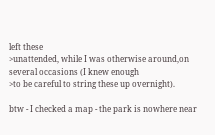left these
>unattended, while I was otherwise around,on several occasions (I knew enough
>to be careful to string these up overnight).

btw - I checked a map - the park is nowhere near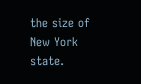the size of New York state.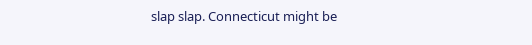slap slap. Connecticut might be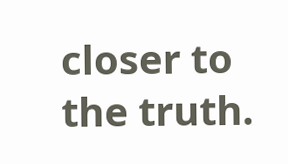closer to the truth.